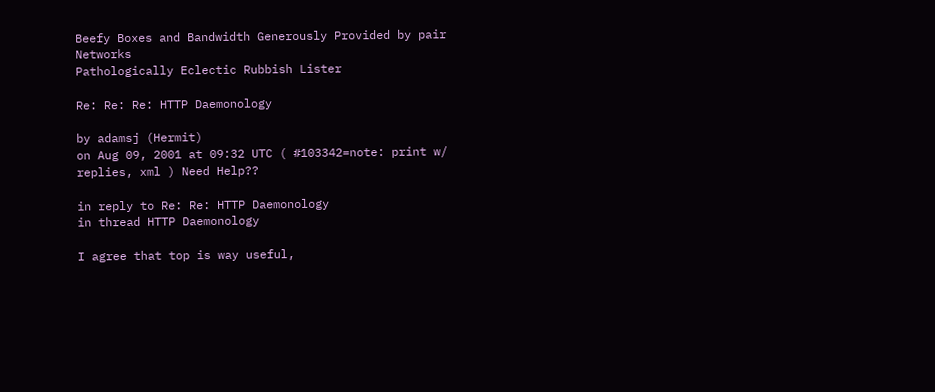Beefy Boxes and Bandwidth Generously Provided by pair Networks
Pathologically Eclectic Rubbish Lister

Re: Re: Re: HTTP Daemonology

by adamsj (Hermit)
on Aug 09, 2001 at 09:32 UTC ( #103342=note: print w/ replies, xml ) Need Help??

in reply to Re: Re: HTTP Daemonology
in thread HTTP Daemonology

I agree that top is way useful,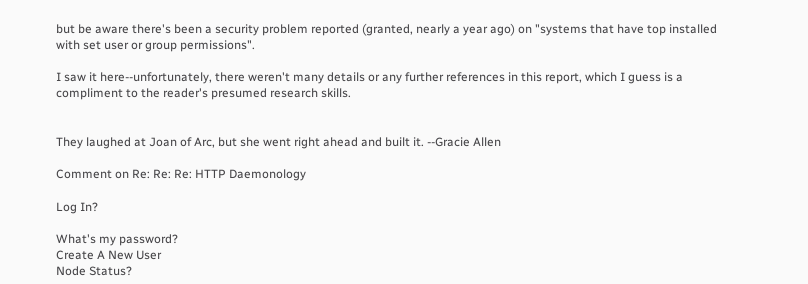but be aware there's been a security problem reported (granted, nearly a year ago) on "systems that have top installed with set user or group permissions".

I saw it here--unfortunately, there weren't many details or any further references in this report, which I guess is a compliment to the reader's presumed research skills.


They laughed at Joan of Arc, but she went right ahead and built it. --Gracie Allen

Comment on Re: Re: Re: HTTP Daemonology

Log In?

What's my password?
Create A New User
Node Status?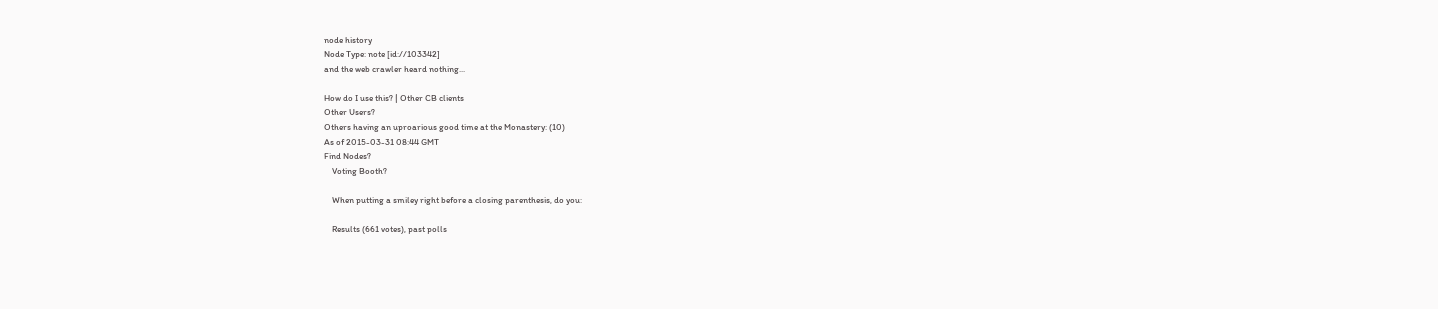node history
Node Type: note [id://103342]
and the web crawler heard nothing...

How do I use this? | Other CB clients
Other Users?
Others having an uproarious good time at the Monastery: (10)
As of 2015-03-31 08:44 GMT
Find Nodes?
    Voting Booth?

    When putting a smiley right before a closing parenthesis, do you:

    Results (661 votes), past polls